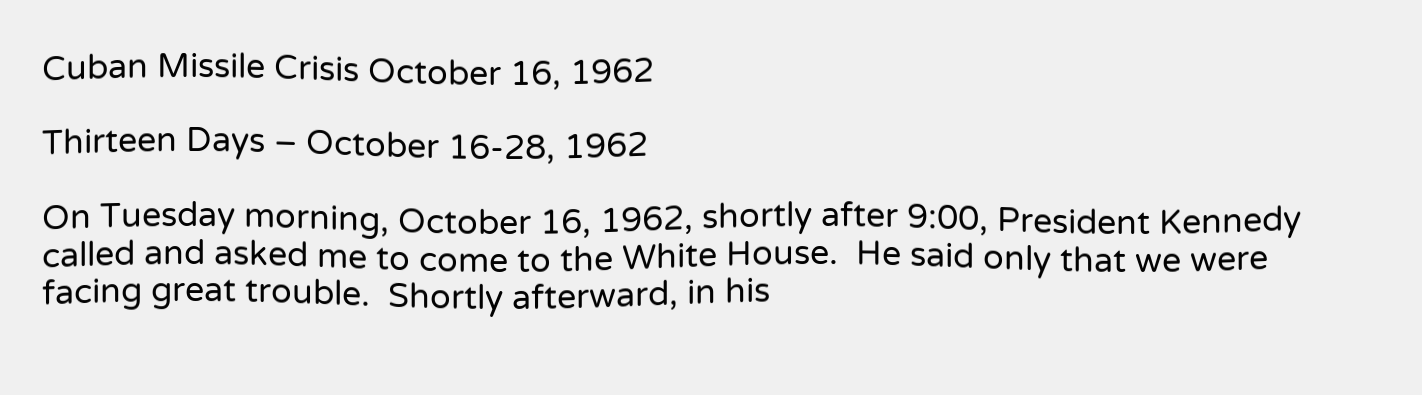Cuban Missile Crisis October 16, 1962

Thirteen Days – October 16-28, 1962

On Tuesday morning, October 16, 1962, shortly after 9:00, President Kennedy called and asked me to come to the White House.  He said only that we were facing great trouble.  Shortly afterward, in his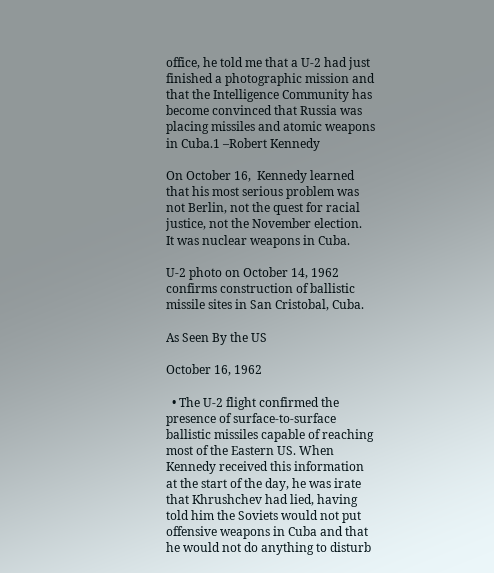office, he told me that a U-2 had just finished a photographic mission and that the Intelligence Community has become convinced that Russia was placing missiles and atomic weapons in Cuba.1 –Robert Kennedy

On October 16,  Kennedy learned that his most serious problem was not Berlin, not the quest for racial justice, not the November election.  It was nuclear weapons in Cuba.

U-2 photo on October 14, 1962 confirms construction of ballistic missile sites in San Cristobal, Cuba.

As Seen By the US

October 16, 1962

  • The U-2 flight confirmed the presence of surface-to-surface ballistic missiles capable of reaching most of the Eastern US. When Kennedy received this information at the start of the day, he was irate that Khrushchev had lied, having told him the Soviets would not put offensive weapons in Cuba and that he would not do anything to disturb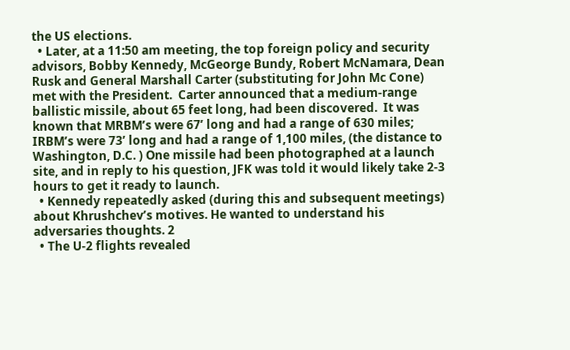the US elections.
  • Later, at a 11:50 am meeting, the top foreign policy and security advisors, Bobby Kennedy, McGeorge Bundy, Robert McNamara, Dean Rusk and General Marshall Carter (substituting for John Mc Cone) met with the President.  Carter announced that a medium-range ballistic missile, about 65 feet long, had been discovered.  It was known that MRBM’s were 67’ long and had a range of 630 miles; IRBM’s were 73’ long and had a range of 1,100 miles, (the distance to Washington, D.C. ) One missile had been photographed at a launch site, and in reply to his question, JFK was told it would likely take 2-3 hours to get it ready to launch.
  • Kennedy repeatedly asked (during this and subsequent meetings) about Khrushchev’s motives. He wanted to understand his adversaries thoughts. 2
  • The U-2 flights revealed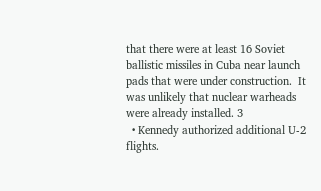that there were at least 16 Soviet ballistic missiles in Cuba near launch pads that were under construction.  It was unlikely that nuclear warheads were already installed. 3
  • Kennedy authorized additional U-2 flights.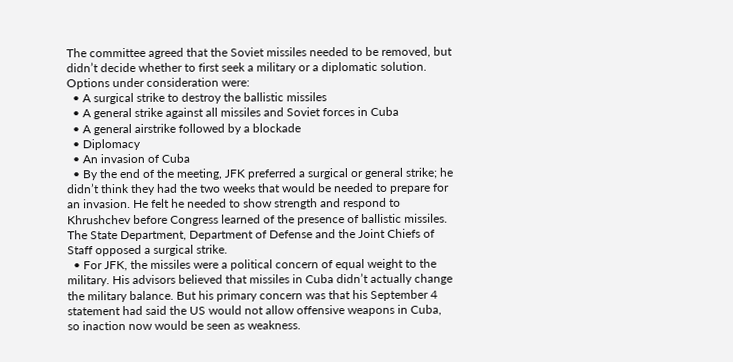The committee agreed that the Soviet missiles needed to be removed, but didn’t decide whether to first seek a military or a diplomatic solution. Options under consideration were:
  • A surgical strike to destroy the ballistic missiles
  • A general strike against all missiles and Soviet forces in Cuba
  • A general airstrike followed by a blockade
  • Diplomacy
  • An invasion of Cuba
  • By the end of the meeting, JFK preferred a surgical or general strike; he didn’t think they had the two weeks that would be needed to prepare for an invasion. He felt he needed to show strength and respond to Khrushchev before Congress learned of the presence of ballistic missiles. The State Department, Department of Defense and the Joint Chiefs of Staff opposed a surgical strike.
  • For JFK, the missiles were a political concern of equal weight to the military. His advisors believed that missiles in Cuba didn’t actually change the military balance. But his primary concern was that his September 4 statement had said the US would not allow offensive weapons in Cuba, so inaction now would be seen as weakness.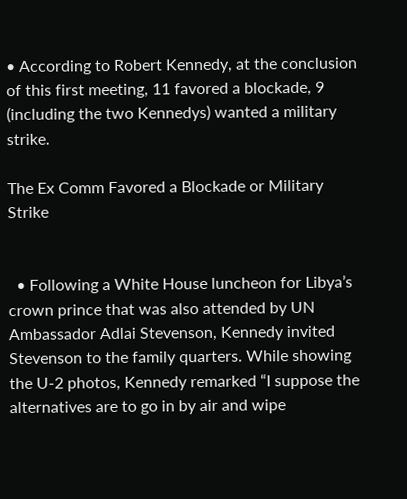• According to Robert Kennedy, at the conclusion of this first meeting, 11 favored a blockade, 9 (including the two Kennedys) wanted a military strike.

The Ex Comm Favored a Blockade or Military Strike


  • Following a White House luncheon for Libya’s crown prince that was also attended by UN Ambassador Adlai Stevenson, Kennedy invited Stevenson to the family quarters. While showing the U-2 photos, Kennedy remarked “I suppose the alternatives are to go in by air and wipe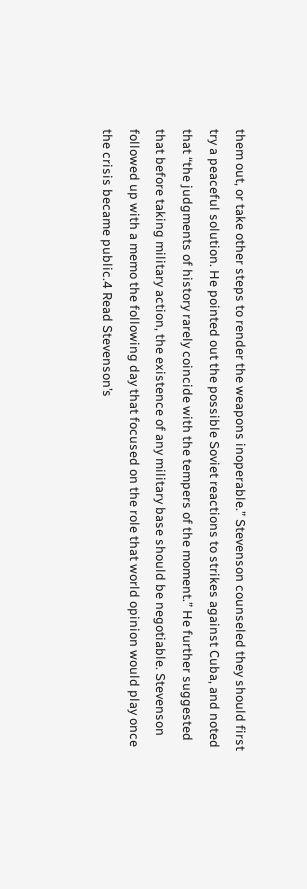them out, or take other steps to render the weapons inoperable.” Stevenson counseled they should first try a peaceful solution. He pointed out the possible Soviet reactions to strikes against Cuba, and noted that “the judgments of history rarely coincide with the tempers of the moment.” He further suggested that before taking military action, the existence of any military base should be negotiable. Stevenson followed up with a memo the following day that focused on the role that world opinion would play once the crisis became public.4 Read Stevenson’s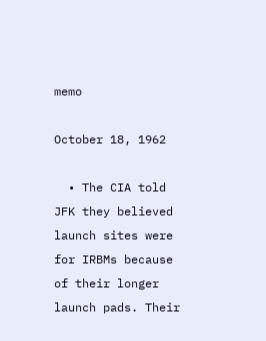memo

October 18, 1962

  • The CIA told JFK they believed launch sites were for IRBMs because of their longer launch pads. Their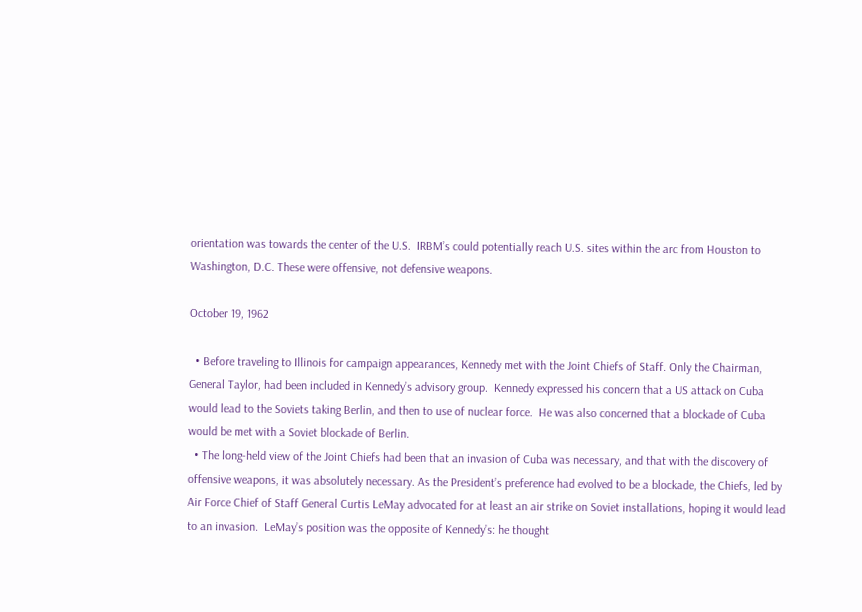orientation was towards the center of the U.S.  IRBM’s could potentially reach U.S. sites within the arc from Houston to Washington, D.C. These were offensive, not defensive weapons.

October 19, 1962

  • Before traveling to Illinois for campaign appearances, Kennedy met with the Joint Chiefs of Staff. Only the Chairman, General Taylor, had been included in Kennedy’s advisory group.  Kennedy expressed his concern that a US attack on Cuba would lead to the Soviets taking Berlin, and then to use of nuclear force.  He was also concerned that a blockade of Cuba would be met with a Soviet blockade of Berlin.
  • The long-held view of the Joint Chiefs had been that an invasion of Cuba was necessary, and that with the discovery of offensive weapons, it was absolutely necessary. As the President’s preference had evolved to be a blockade, the Chiefs, led by Air Force Chief of Staff General Curtis LeMay advocated for at least an air strike on Soviet installations, hoping it would lead to an invasion.  LeMay’s position was the opposite of Kennedy’s: he thought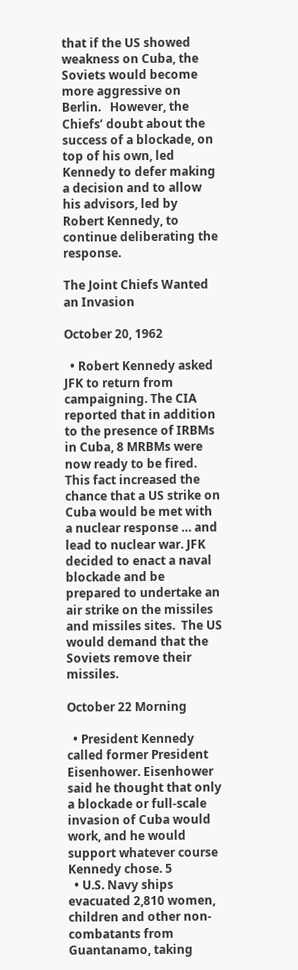that if the US showed weakness on Cuba, the Soviets would become more aggressive on Berlin.   However, the Chiefs’ doubt about the success of a blockade, on top of his own, led Kennedy to defer making a decision and to allow his advisors, led by Robert Kennedy, to continue deliberating the response.

The Joint Chiefs Wanted an Invasion

October 20, 1962

  • Robert Kennedy asked JFK to return from campaigning. The CIA reported that in addition to the presence of IRBMs in Cuba, 8 MRBMs were now ready to be fired.  This fact increased the chance that a US strike on Cuba would be met with a nuclear response … and lead to nuclear war. JFK decided to enact a naval blockade and be prepared to undertake an air strike on the missiles and missiles sites.  The US would demand that the Soviets remove their missiles.

October 22 Morning

  • President Kennedy called former President Eisenhower. Eisenhower said he thought that only a blockade or full-scale invasion of Cuba would work, and he would support whatever course Kennedy chose. 5
  • U.S. Navy ships evacuated 2,810 women, children and other non-combatants from Guantanamo, taking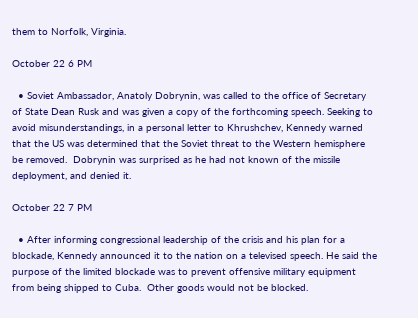them to Norfolk, Virginia.

October 22 6 PM

  • Soviet Ambassador, Anatoly Dobrynin, was called to the office of Secretary of State Dean Rusk and was given a copy of the forthcoming speech. Seeking to avoid misunderstandings, in a personal letter to Khrushchev, Kennedy warned that the US was determined that the Soviet threat to the Western hemisphere be removed.  Dobrynin was surprised as he had not known of the missile deployment, and denied it.

October 22 7 PM

  • After informing congressional leadership of the crisis and his plan for a blockade, Kennedy announced it to the nation on a televised speech. He said the purpose of the limited blockade was to prevent offensive military equipment from being shipped to Cuba.  Other goods would not be blocked.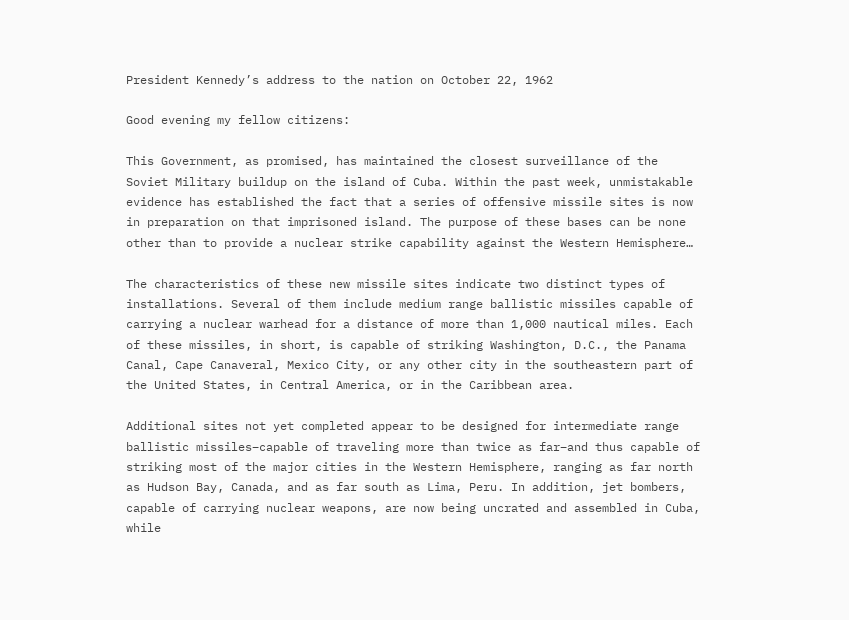President Kennedy’s address to the nation on October 22, 1962

Good evening my fellow citizens:

This Government, as promised, has maintained the closest surveillance of the Soviet Military buildup on the island of Cuba. Within the past week, unmistakable evidence has established the fact that a series of offensive missile sites is now in preparation on that imprisoned island. The purpose of these bases can be none other than to provide a nuclear strike capability against the Western Hemisphere…

The characteristics of these new missile sites indicate two distinct types of installations. Several of them include medium range ballistic missiles capable of carrying a nuclear warhead for a distance of more than 1,000 nautical miles. Each of these missiles, in short, is capable of striking Washington, D.C., the Panama Canal, Cape Canaveral, Mexico City, or any other city in the southeastern part of the United States, in Central America, or in the Caribbean area.

Additional sites not yet completed appear to be designed for intermediate range ballistic missiles–capable of traveling more than twice as far–and thus capable of striking most of the major cities in the Western Hemisphere, ranging as far north as Hudson Bay, Canada, and as far south as Lima, Peru. In addition, jet bombers, capable of carrying nuclear weapons, are now being uncrated and assembled in Cuba, while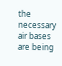the necessary air bases are being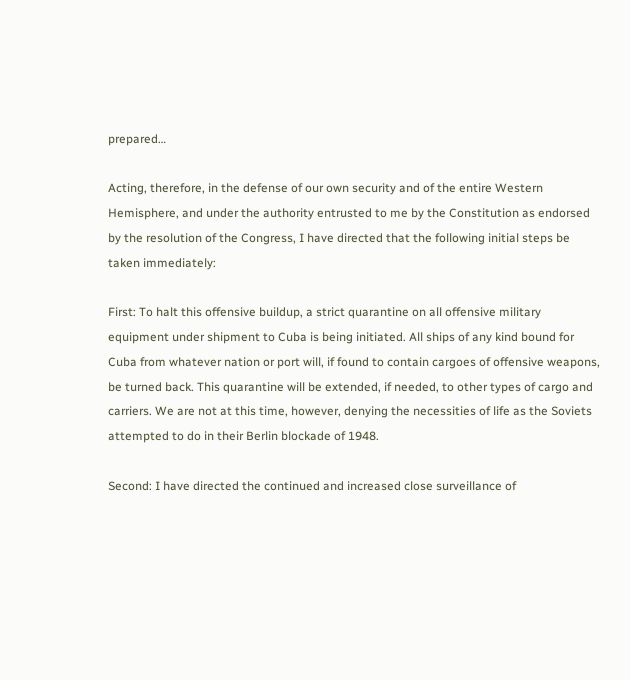prepared…

Acting, therefore, in the defense of our own security and of the entire Western Hemisphere, and under the authority entrusted to me by the Constitution as endorsed by the resolution of the Congress, I have directed that the following initial steps be taken immediately:

First: To halt this offensive buildup, a strict quarantine on all offensive military equipment under shipment to Cuba is being initiated. All ships of any kind bound for Cuba from whatever nation or port will, if found to contain cargoes of offensive weapons, be turned back. This quarantine will be extended, if needed, to other types of cargo and carriers. We are not at this time, however, denying the necessities of life as the Soviets attempted to do in their Berlin blockade of 1948.

Second: I have directed the continued and increased close surveillance of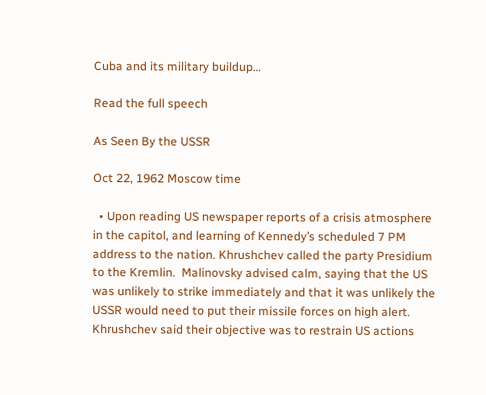Cuba and its military buildup…

Read the full speech

As Seen By the USSR

Oct 22, 1962 Moscow time

  • Upon reading US newspaper reports of a crisis atmosphere in the capitol, and learning of Kennedy’s scheduled 7 PM address to the nation. Khrushchev called the party Presidium to the Kremlin.  Malinovsky advised calm, saying that the US was unlikely to strike immediately and that it was unlikely the USSR would need to put their missile forces on high alert.  Khrushchev said their objective was to restrain US actions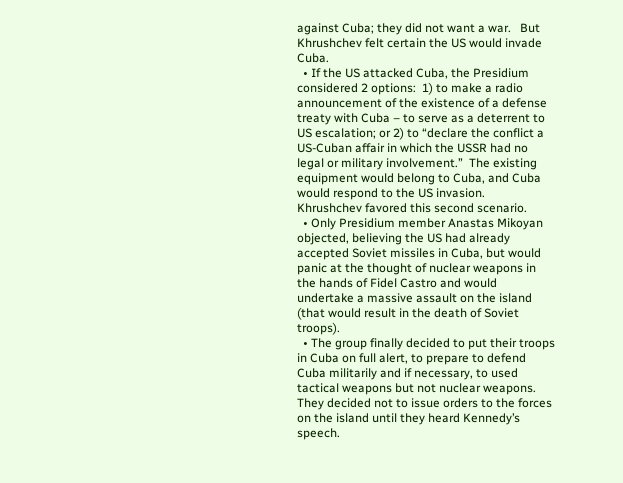against Cuba; they did not want a war.   But Khrushchev felt certain the US would invade Cuba.
  • If the US attacked Cuba, the Presidium considered 2 options:  1) to make a radio announcement of the existence of a defense treaty with Cuba – to serve as a deterrent to US escalation; or 2) to “declare the conflict a US-Cuban affair in which the USSR had no legal or military involvement.”  The existing equipment would belong to Cuba, and Cuba would respond to the US invasion.  Khrushchev favored this second scenario.
  • Only Presidium member Anastas Mikoyan objected, believing the US had already accepted Soviet missiles in Cuba, but would panic at the thought of nuclear weapons in the hands of Fidel Castro and would undertake a massive assault on the island (that would result in the death of Soviet troops).
  • The group finally decided to put their troops in Cuba on full alert, to prepare to defend Cuba militarily and if necessary, to used tactical weapons but not nuclear weapons. They decided not to issue orders to the forces on the island until they heard Kennedy’s speech.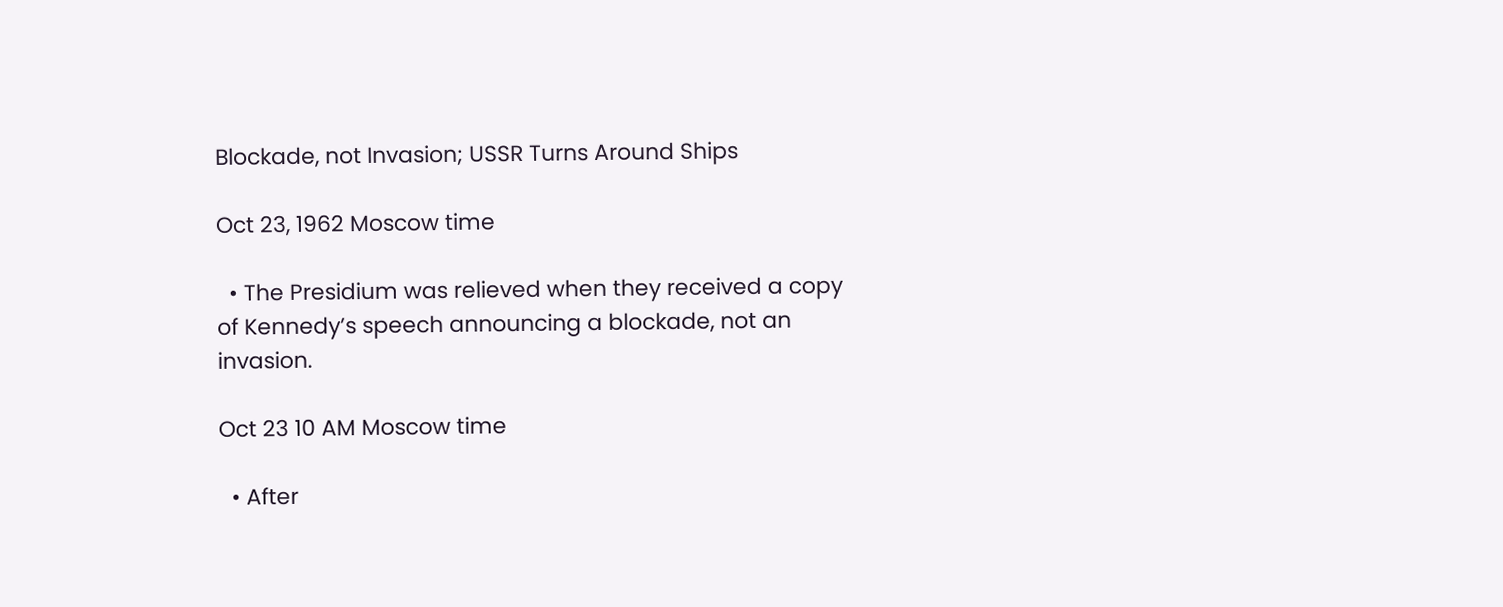Blockade, not Invasion; USSR Turns Around Ships

Oct 23, 1962 Moscow time

  • The Presidium was relieved when they received a copy of Kennedy’s speech announcing a blockade, not an invasion.

Oct 23 10 AM Moscow time

  • After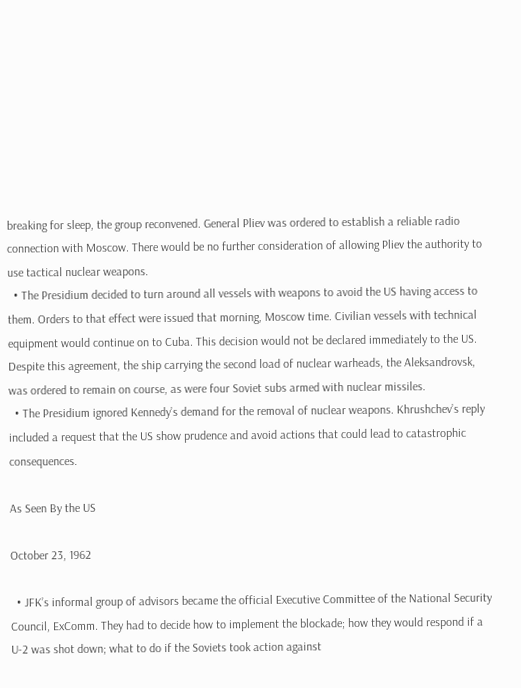breaking for sleep, the group reconvened. General Pliev was ordered to establish a reliable radio connection with Moscow. There would be no further consideration of allowing Pliev the authority to use tactical nuclear weapons.
  • The Presidium decided to turn around all vessels with weapons to avoid the US having access to them. Orders to that effect were issued that morning, Moscow time. Civilian vessels with technical equipment would continue on to Cuba. This decision would not be declared immediately to the US.  Despite this agreement, the ship carrying the second load of nuclear warheads, the Aleksandrovsk, was ordered to remain on course, as were four Soviet subs armed with nuclear missiles.
  • The Presidium ignored Kennedy’s demand for the removal of nuclear weapons. Khrushchev’s reply included a request that the US show prudence and avoid actions that could lead to catastrophic consequences.

As Seen By the US

October 23, 1962

  • JFK’s informal group of advisors became the official Executive Committee of the National Security Council, ExComm. They had to decide how to implement the blockade; how they would respond if a U-2 was shot down; what to do if the Soviets took action against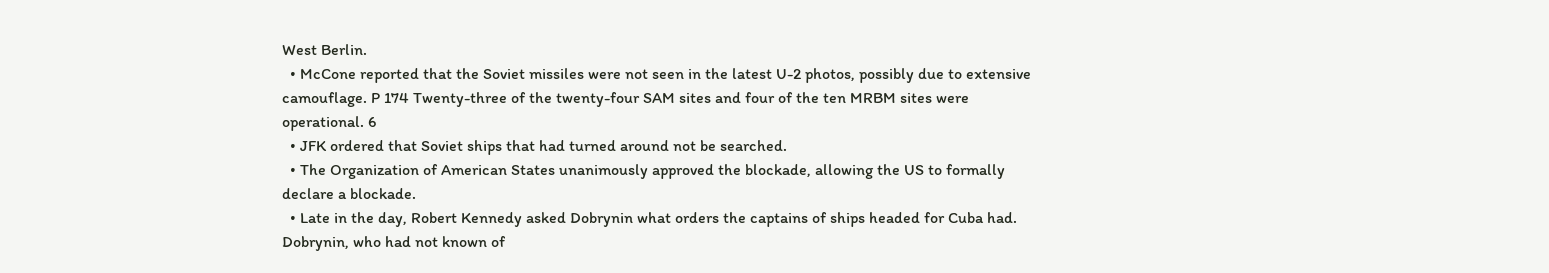West Berlin.
  • McCone reported that the Soviet missiles were not seen in the latest U-2 photos, possibly due to extensive camouflage. P 174 Twenty-three of the twenty-four SAM sites and four of the ten MRBM sites were operational. 6
  • JFK ordered that Soviet ships that had turned around not be searched.
  • The Organization of American States unanimously approved the blockade, allowing the US to formally declare a blockade.
  • Late in the day, Robert Kennedy asked Dobrynin what orders the captains of ships headed for Cuba had. Dobrynin, who had not known of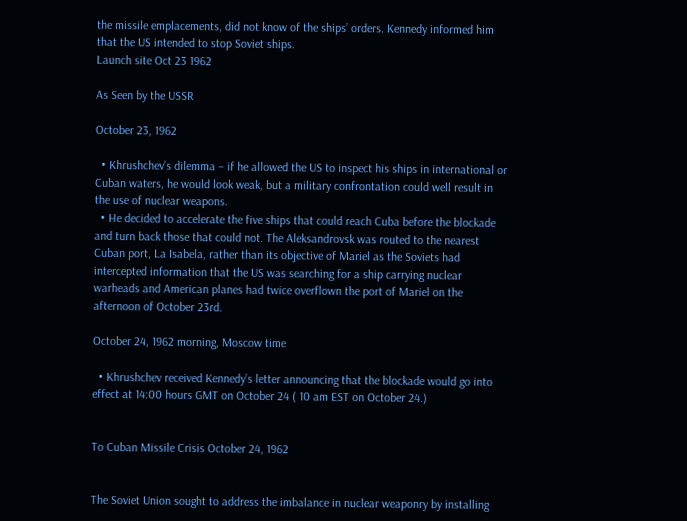the missile emplacements, did not know of the ships’ orders. Kennedy informed him that the US intended to stop Soviet ships.
Launch site Oct 23 1962

As Seen by the USSR

October 23, 1962

  • Khrushchev’s dilemma – if he allowed the US to inspect his ships in international or Cuban waters, he would look weak, but a military confrontation could well result in the use of nuclear weapons.
  • He decided to accelerate the five ships that could reach Cuba before the blockade and turn back those that could not. The Aleksandrovsk was routed to the nearest Cuban port, La Isabela, rather than its objective of Mariel as the Soviets had intercepted information that the US was searching for a ship carrying nuclear warheads and American planes had twice overflown the port of Mariel on the afternoon of October 23rd.

October 24, 1962 morning, Moscow time

  • Khrushchev received Kennedy’s letter announcing that the blockade would go into effect at 14:00 hours GMT on October 24 ( 10 am EST on October 24.)


To Cuban Missile Crisis October 24, 1962


The Soviet Union sought to address the imbalance in nuclear weaponry by installing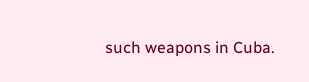such weapons in Cuba.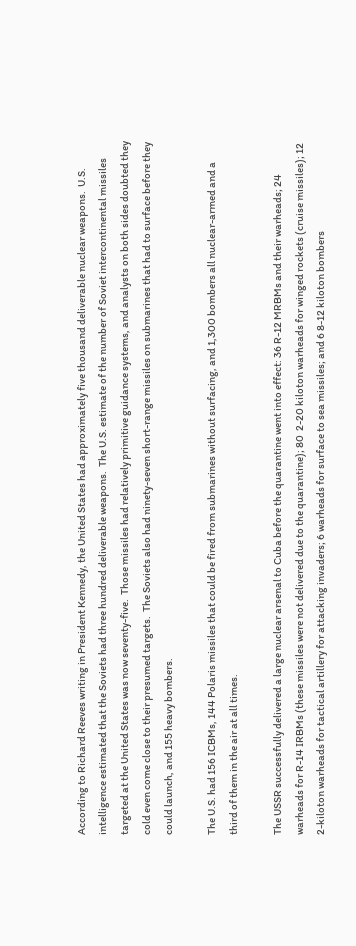According to Richard Reeves writing in President Kennedy, the United States had approximately five thousand deliverable nuclear weapons.  U.S. intelligence estimated that the Soviets had three hundred deliverable weapons.  The U.S. estimate of the number of Soviet intercontinental missiles targeted at the United States was now seventy-five.  Those missiles had relatively primitive guidance systems, and analysts on both sides doubted they cold even come close to their presumed targets.  The Soviets also had ninety-seven short-range missiles on submarines that had to surface before they could launch, and 155 heavy bombers.

The U.S. had 156 ICBMs, 144 Polaris missiles that could be fired from submarines without surfacing, and 1,300 bombers all nuclear-armed and a third of them in the air at all times.

The USSR successfully delivered a large nuclear arsenal to Cuba before the quarantine went into effect: 36 R-12 MRBMs and their warheads; 24 warheads for R-14 IRBMs (these missiles were not delivered due to the quarantine); 80  2-20 kiloton warheads for winged rockets (cruise missiles); 12 2-kiloton warheads for tactical artillery for attacking invaders; 6 warheads for surface to sea missiles; and 6 8-12 kiloton bombers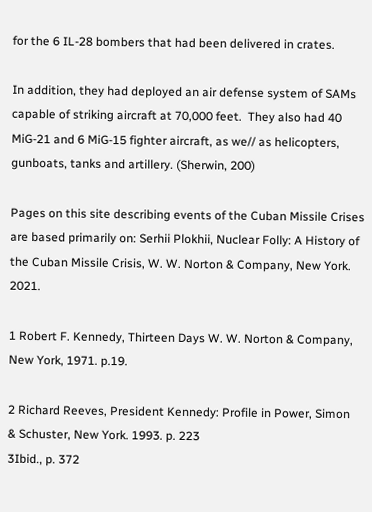for the 6 IL-28 bombers that had been delivered in crates.

In addition, they had deployed an air defense system of SAMs capable of striking aircraft at 70,000 feet.  They also had 40 MiG-21 and 6 MiG-15 fighter aircraft, as we// as helicopters, gunboats, tanks and artillery. (Sherwin, 200)

Pages on this site describing events of the Cuban Missile Crises are based primarily on: Serhii Plokhii, Nuclear Folly: A History of the Cuban Missile Crisis, W. W. Norton & Company, New York. 2021.

1 Robert F. Kennedy, Thirteen Days W. W. Norton & Company, New York, 1971. p.19.

2 Richard Reeves, President Kennedy: Profile in Power, Simon  & Schuster, New York. 1993. p. 223
3Ibid., p. 372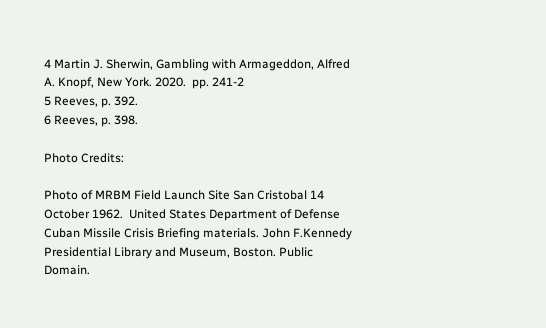4 Martin J. Sherwin, Gambling with Armageddon, Alfred A. Knopf, New York. 2020.  pp. 241-2
5 Reeves, p. 392.
6 Reeves, p. 398.

Photo Credits:

Photo of MRBM Field Launch Site San Cristobal 14 October 1962.  United States Department of Defense Cuban Missile Crisis Briefing materials. John F.Kennedy Presidential Library and Museum, Boston. Public Domain.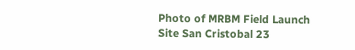Photo of MRBM Field Launch Site San Cristobal 23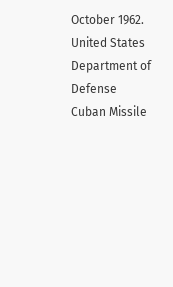October 1962.  United States Department of Defense Cuban Missile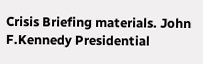Crisis Briefing materials. John F.Kennedy Presidential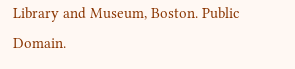Library and Museum, Boston. Public Domain.